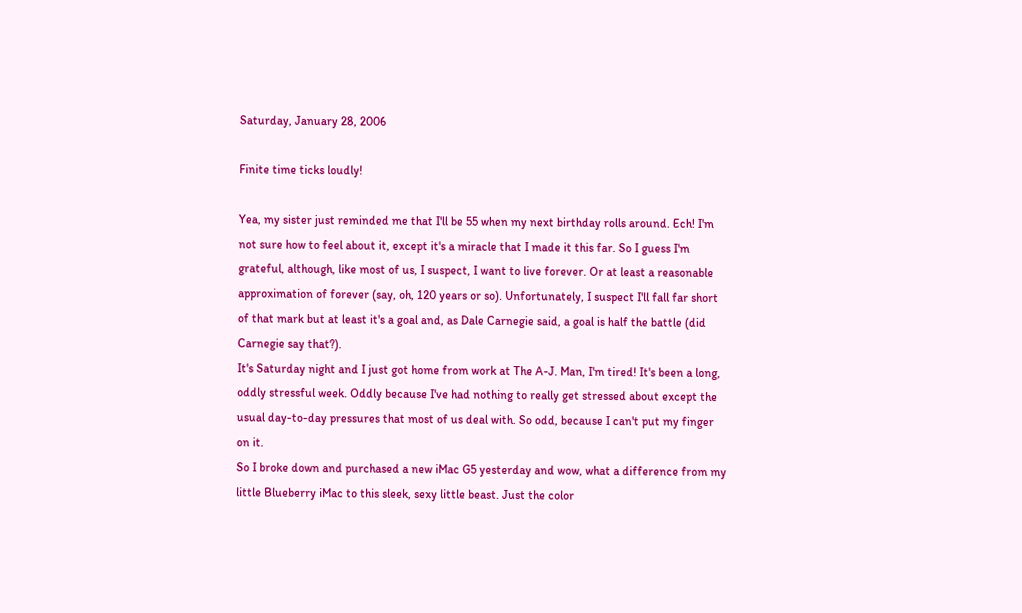Saturday, January 28, 2006

Finite time ticks loudly!

Yea, my sister just reminded me that I'll be 55 when my next birthday rolls around. Ech! I'm not sure how to feel about it, except it's a miracle that I made it this far. So I guess I'm grateful, although, like most of us, I suspect, I want to live forever. Or at least a reasonable approximation of forever (say, oh, 120 years or so). Unfortunately, I suspect I'll fall far short of that mark but at least it's a goal and, as Dale Carnegie said, a goal is half the battle (did Carnegie say that?).
It's Saturday night and I just got home from work at The A-J. Man, I'm tired! It's been a long, oddly stressful week. Oddly because I've had nothing to really get stressed about except the usual day-to-day pressures that most of us deal with. So odd, because I can't put my finger on it.
So I broke down and purchased a new iMac G5 yesterday and wow, what a difference from my little Blueberry iMac to this sleek, sexy little beast. Just the color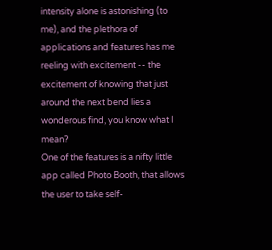intensity alone is astonishing (to me), and the plethora of applications and features has me reeling with excitement -- the excitement of knowing that just around the next bend lies a wonderous find, you know what I mean?
One of the features is a nifty little app called Photo Booth, that allows the user to take self-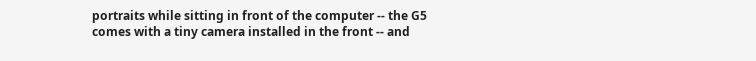portraits while sitting in front of the computer -- the G5 comes with a tiny camera installed in the front -- and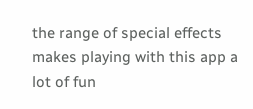the range of special effects makes playing with this app a lot of fun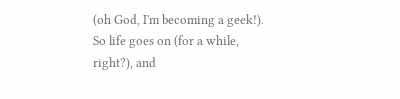(oh God, I'm becoming a geek!).
So life goes on (for a while, right?), and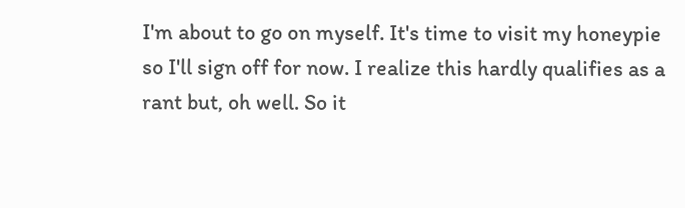I'm about to go on myself. It's time to visit my honeypie so I'll sign off for now. I realize this hardly qualifies as a rant but, oh well. So it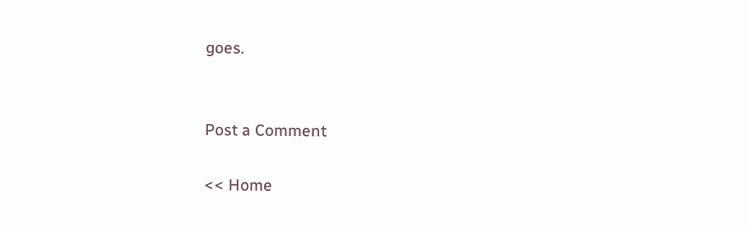goes.


Post a Comment

<< Home